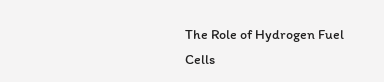The Role of Hydrogen Fuel Cells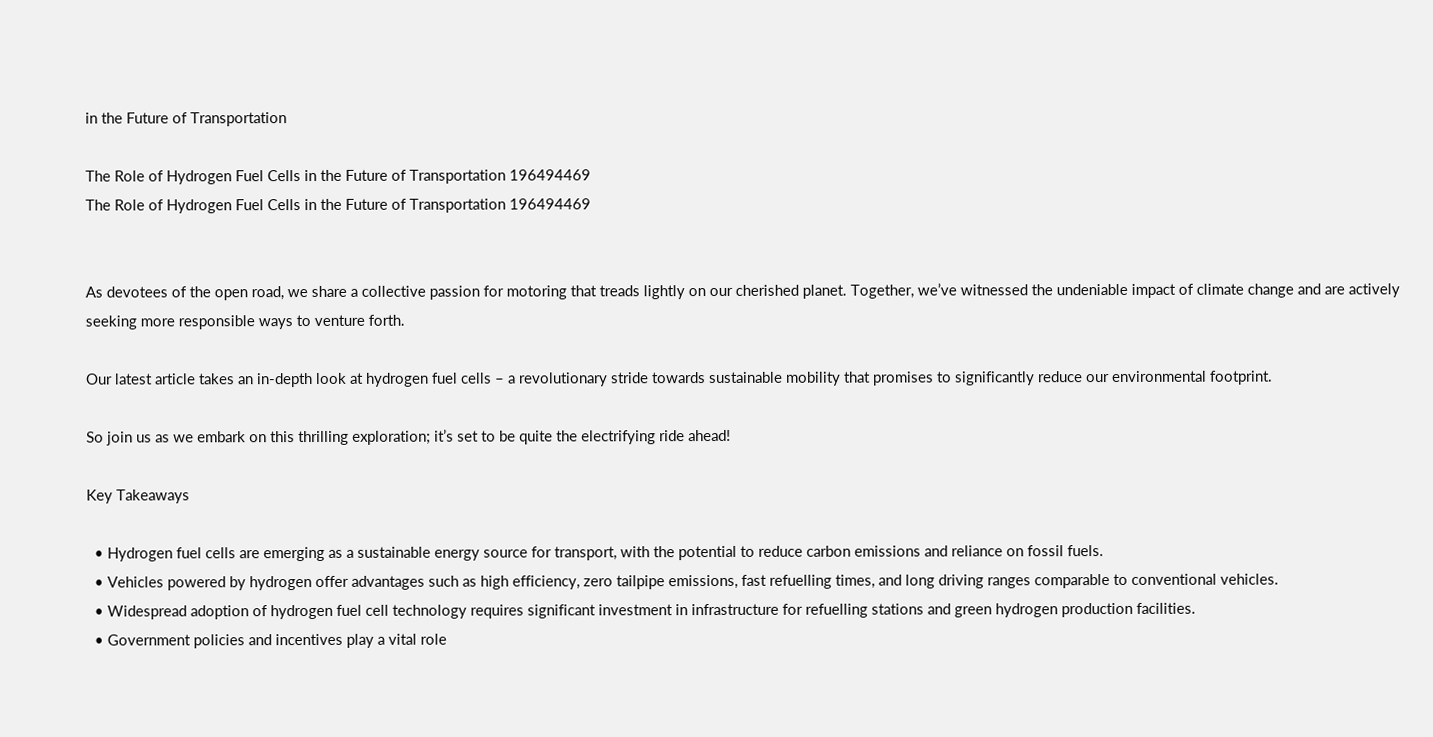in the Future of Transportation

The Role of Hydrogen Fuel Cells in the Future of Transportation 196494469
The Role of Hydrogen Fuel Cells in the Future of Transportation 196494469


As devotees of the open road, we share a collective passion for motoring that treads lightly on our cherished planet. Together, we’ve witnessed the undeniable impact of climate change and are actively seeking more responsible ways to venture forth.

Our latest article takes an in-depth look at hydrogen fuel cells – a revolutionary stride towards sustainable mobility that promises to significantly reduce our environmental footprint.

So join us as we embark on this thrilling exploration; it’s set to be quite the electrifying ride ahead!

Key Takeaways

  • Hydrogen fuel cells are emerging as a sustainable energy source for transport, with the potential to reduce carbon emissions and reliance on fossil fuels.
  • Vehicles powered by hydrogen offer advantages such as high efficiency, zero tailpipe emissions, fast refuelling times, and long driving ranges comparable to conventional vehicles.
  • Widespread adoption of hydrogen fuel cell technology requires significant investment in infrastructure for refuelling stations and green hydrogen production facilities.
  • Government policies and incentives play a vital role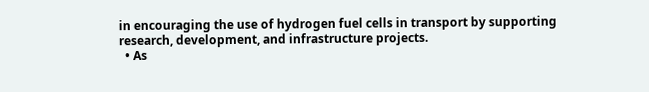in encouraging the use of hydrogen fuel cells in transport by supporting research, development, and infrastructure projects.
  • As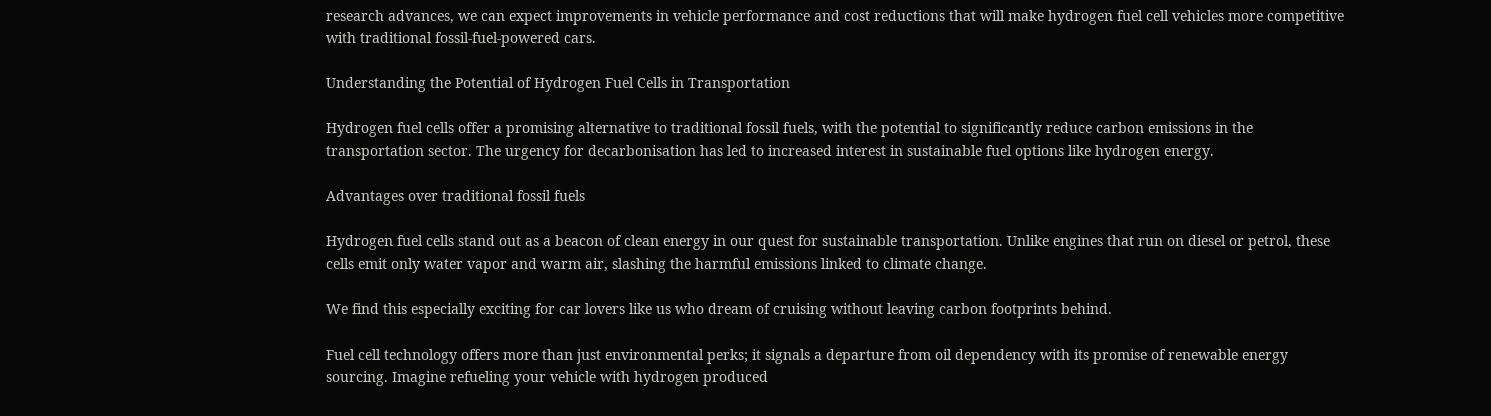research advances, we can expect improvements in vehicle performance and cost reductions that will make hydrogen fuel cell vehicles more competitive with traditional fossil-fuel-powered cars.

Understanding the Potential of Hydrogen Fuel Cells in Transportation

Hydrogen fuel cells offer a promising alternative to traditional fossil fuels, with the potential to significantly reduce carbon emissions in the transportation sector. The urgency for decarbonisation has led to increased interest in sustainable fuel options like hydrogen energy.

Advantages over traditional fossil fuels

Hydrogen fuel cells stand out as a beacon of clean energy in our quest for sustainable transportation. Unlike engines that run on diesel or petrol, these cells emit only water vapor and warm air, slashing the harmful emissions linked to climate change.

We find this especially exciting for car lovers like us who dream of cruising without leaving carbon footprints behind.

Fuel cell technology offers more than just environmental perks; it signals a departure from oil dependency with its promise of renewable energy sourcing. Imagine refueling your vehicle with hydrogen produced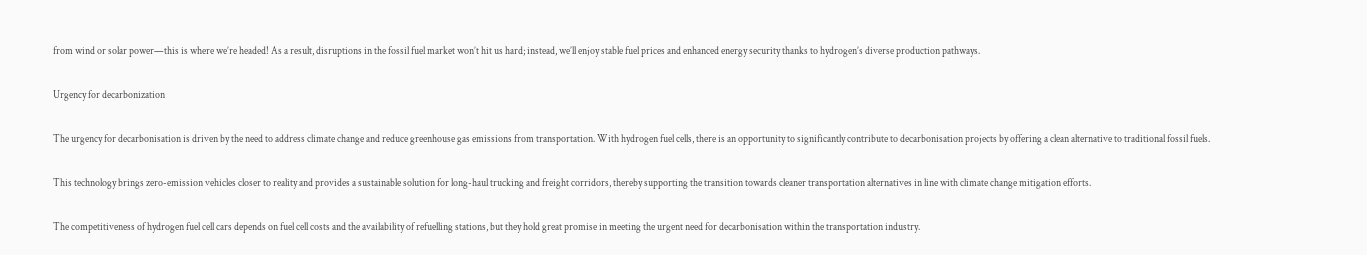from wind or solar power—this is where we’re headed! As a result, disruptions in the fossil fuel market won’t hit us hard; instead, we’ll enjoy stable fuel prices and enhanced energy security thanks to hydrogen’s diverse production pathways.

Urgency for decarbonization

The urgency for decarbonisation is driven by the need to address climate change and reduce greenhouse gas emissions from transportation. With hydrogen fuel cells, there is an opportunity to significantly contribute to decarbonisation projects by offering a clean alternative to traditional fossil fuels.

This technology brings zero-emission vehicles closer to reality and provides a sustainable solution for long-haul trucking and freight corridors, thereby supporting the transition towards cleaner transportation alternatives in line with climate change mitigation efforts.

The competitiveness of hydrogen fuel cell cars depends on fuel cell costs and the availability of refuelling stations, but they hold great promise in meeting the urgent need for decarbonisation within the transportation industry.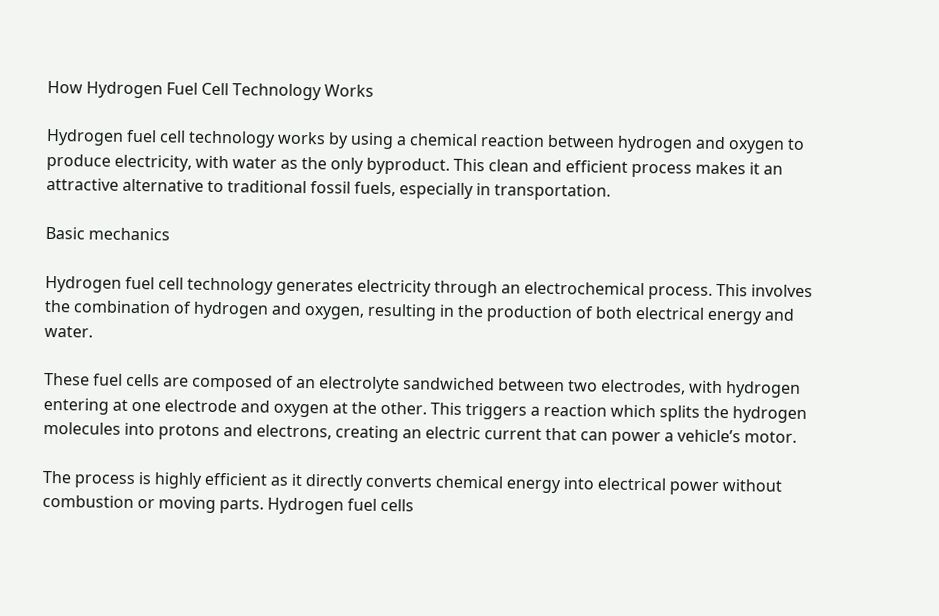How Hydrogen Fuel Cell Technology Works

Hydrogen fuel cell technology works by using a chemical reaction between hydrogen and oxygen to produce electricity, with water as the only byproduct. This clean and efficient process makes it an attractive alternative to traditional fossil fuels, especially in transportation.

Basic mechanics

Hydrogen fuel cell technology generates electricity through an electrochemical process. This involves the combination of hydrogen and oxygen, resulting in the production of both electrical energy and water.

These fuel cells are composed of an electrolyte sandwiched between two electrodes, with hydrogen entering at one electrode and oxygen at the other. This triggers a reaction which splits the hydrogen molecules into protons and electrons, creating an electric current that can power a vehicle’s motor.

The process is highly efficient as it directly converts chemical energy into electrical power without combustion or moving parts. Hydrogen fuel cells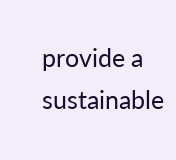provide a sustainable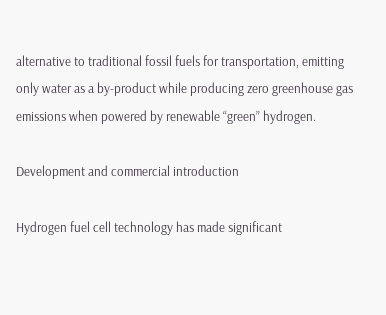alternative to traditional fossil fuels for transportation, emitting only water as a by-product while producing zero greenhouse gas emissions when powered by renewable “green” hydrogen.

Development and commercial introduction

Hydrogen fuel cell technology has made significant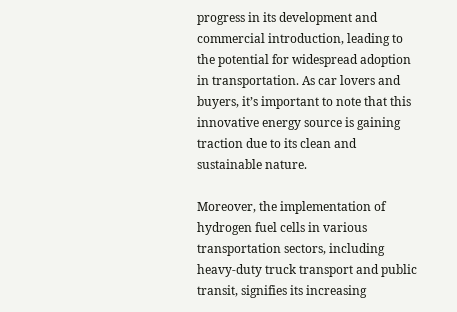progress in its development and commercial introduction, leading to the potential for widespread adoption in transportation. As car lovers and buyers, it’s important to note that this innovative energy source is gaining traction due to its clean and sustainable nature.

Moreover, the implementation of hydrogen fuel cells in various transportation sectors, including heavy-duty truck transport and public transit, signifies its increasing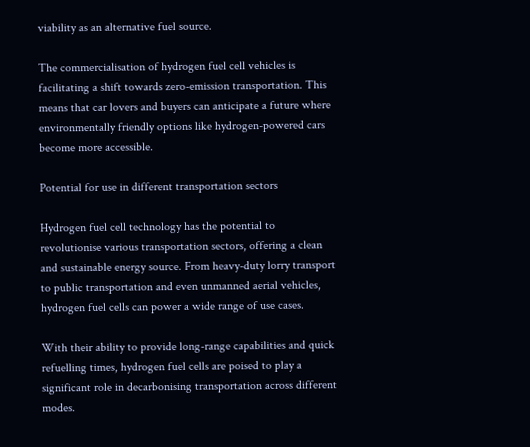viability as an alternative fuel source.

The commercialisation of hydrogen fuel cell vehicles is facilitating a shift towards zero-emission transportation. This means that car lovers and buyers can anticipate a future where environmentally friendly options like hydrogen-powered cars become more accessible.

Potential for use in different transportation sectors

Hydrogen fuel cell technology has the potential to revolutionise various transportation sectors, offering a clean and sustainable energy source. From heavy-duty lorry transport to public transportation and even unmanned aerial vehicles, hydrogen fuel cells can power a wide range of use cases.

With their ability to provide long-range capabilities and quick refuelling times, hydrogen fuel cells are poised to play a significant role in decarbonising transportation across different modes.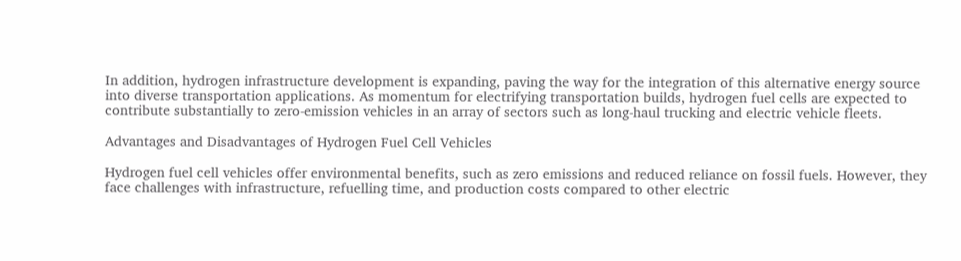In addition, hydrogen infrastructure development is expanding, paving the way for the integration of this alternative energy source into diverse transportation applications. As momentum for electrifying transportation builds, hydrogen fuel cells are expected to contribute substantially to zero-emission vehicles in an array of sectors such as long-haul trucking and electric vehicle fleets.

Advantages and Disadvantages of Hydrogen Fuel Cell Vehicles

Hydrogen fuel cell vehicles offer environmental benefits, such as zero emissions and reduced reliance on fossil fuels. However, they face challenges with infrastructure, refuelling time, and production costs compared to other electric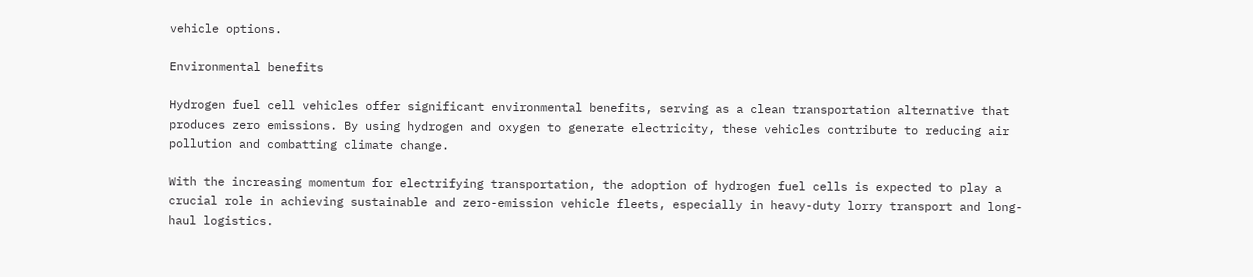vehicle options.

Environmental benefits

Hydrogen fuel cell vehicles offer significant environmental benefits, serving as a clean transportation alternative that produces zero emissions. By using hydrogen and oxygen to generate electricity, these vehicles contribute to reducing air pollution and combatting climate change.

With the increasing momentum for electrifying transportation, the adoption of hydrogen fuel cells is expected to play a crucial role in achieving sustainable and zero-emission vehicle fleets, especially in heavy-duty lorry transport and long-haul logistics.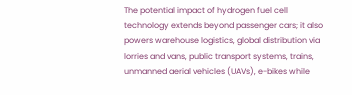The potential impact of hydrogen fuel cell technology extends beyond passenger cars; it also powers warehouse logistics, global distribution via lorries and vans, public transport systems, trains, unmanned aerial vehicles (UAVs), e-bikes while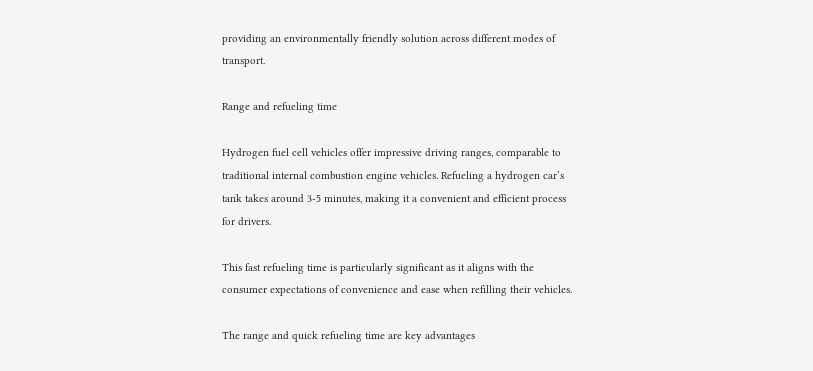providing an environmentally friendly solution across different modes of transport.

Range and refueling time

Hydrogen fuel cell vehicles offer impressive driving ranges, comparable to traditional internal combustion engine vehicles. Refueling a hydrogen car’s tank takes around 3-5 minutes, making it a convenient and efficient process for drivers.

This fast refueling time is particularly significant as it aligns with the consumer expectations of convenience and ease when refilling their vehicles.

The range and quick refueling time are key advantages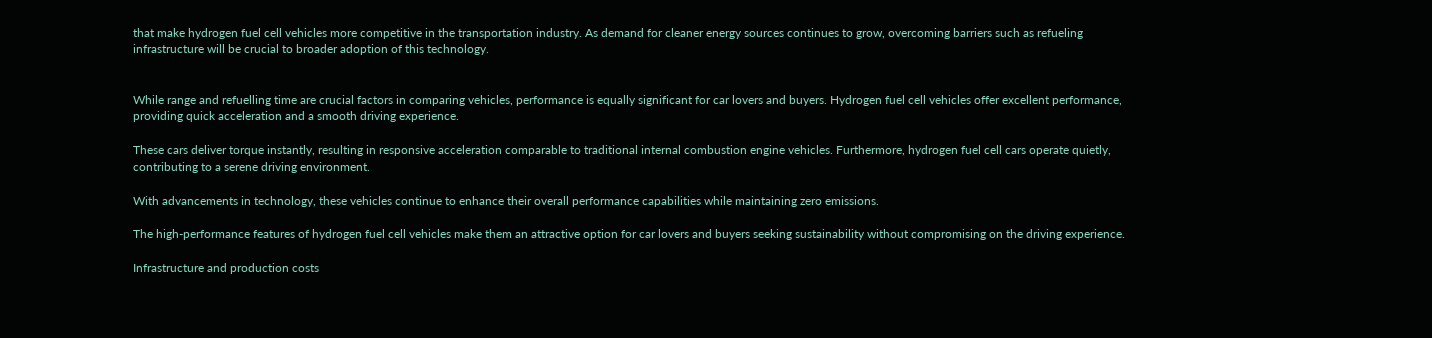that make hydrogen fuel cell vehicles more competitive in the transportation industry. As demand for cleaner energy sources continues to grow, overcoming barriers such as refueling infrastructure will be crucial to broader adoption of this technology.


While range and refuelling time are crucial factors in comparing vehicles, performance is equally significant for car lovers and buyers. Hydrogen fuel cell vehicles offer excellent performance, providing quick acceleration and a smooth driving experience.

These cars deliver torque instantly, resulting in responsive acceleration comparable to traditional internal combustion engine vehicles. Furthermore, hydrogen fuel cell cars operate quietly, contributing to a serene driving environment.

With advancements in technology, these vehicles continue to enhance their overall performance capabilities while maintaining zero emissions.

The high-performance features of hydrogen fuel cell vehicles make them an attractive option for car lovers and buyers seeking sustainability without compromising on the driving experience.

Infrastructure and production costs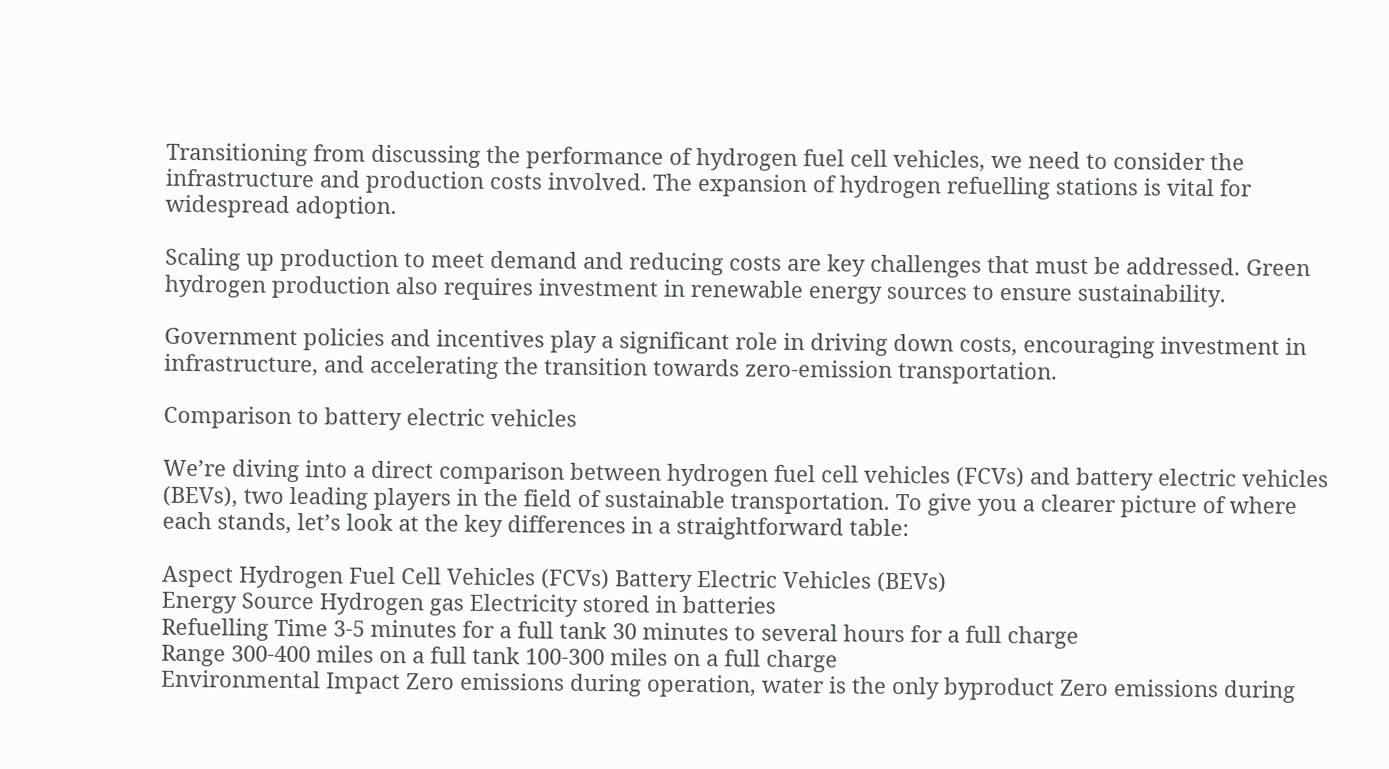Transitioning from discussing the performance of hydrogen fuel cell vehicles, we need to consider the infrastructure and production costs involved. The expansion of hydrogen refuelling stations is vital for widespread adoption.

Scaling up production to meet demand and reducing costs are key challenges that must be addressed. Green hydrogen production also requires investment in renewable energy sources to ensure sustainability.

Government policies and incentives play a significant role in driving down costs, encouraging investment in infrastructure, and accelerating the transition towards zero-emission transportation.

Comparison to battery electric vehicles

We’re diving into a direct comparison between hydrogen fuel cell vehicles (FCVs) and battery electric vehicles (BEVs), two leading players in the field of sustainable transportation. To give you a clearer picture of where each stands, let’s look at the key differences in a straightforward table:

Aspect Hydrogen Fuel Cell Vehicles (FCVs) Battery Electric Vehicles (BEVs)
Energy Source Hydrogen gas Electricity stored in batteries
Refuelling Time 3-5 minutes for a full tank 30 minutes to several hours for a full charge
Range 300-400 miles on a full tank 100-300 miles on a full charge
Environmental Impact Zero emissions during operation, water is the only byproduct Zero emissions during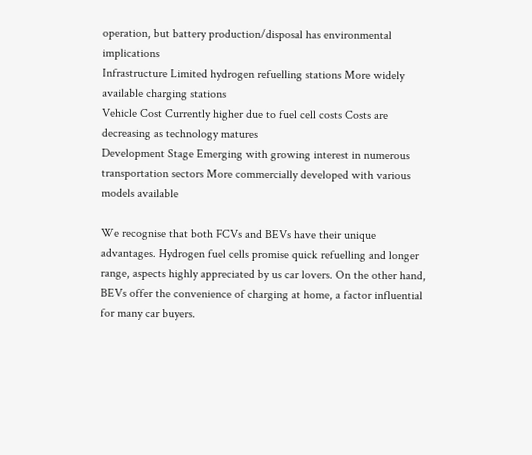operation, but battery production/disposal has environmental implications
Infrastructure Limited hydrogen refuelling stations More widely available charging stations
Vehicle Cost Currently higher due to fuel cell costs Costs are decreasing as technology matures
Development Stage Emerging with growing interest in numerous transportation sectors More commercially developed with various models available

We recognise that both FCVs and BEVs have their unique advantages. Hydrogen fuel cells promise quick refuelling and longer range, aspects highly appreciated by us car lovers. On the other hand, BEVs offer the convenience of charging at home, a factor influential for many car buyers.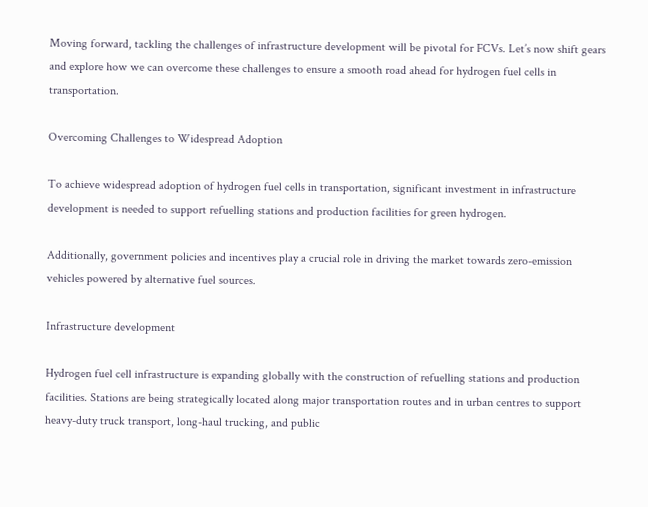Moving forward, tackling the challenges of infrastructure development will be pivotal for FCVs. Let’s now shift gears and explore how we can overcome these challenges to ensure a smooth road ahead for hydrogen fuel cells in transportation.

Overcoming Challenges to Widespread Adoption

To achieve widespread adoption of hydrogen fuel cells in transportation, significant investment in infrastructure development is needed to support refuelling stations and production facilities for green hydrogen.

Additionally, government policies and incentives play a crucial role in driving the market towards zero-emission vehicles powered by alternative fuel sources.

Infrastructure development

Hydrogen fuel cell infrastructure is expanding globally with the construction of refuelling stations and production facilities. Stations are being strategically located along major transportation routes and in urban centres to support heavy-duty truck transport, long-haul trucking, and public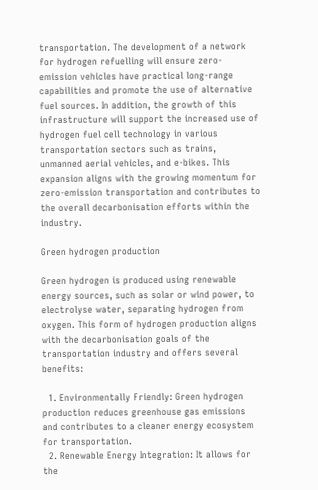transportation. The development of a network for hydrogen refuelling will ensure zero-emission vehicles have practical long-range capabilities and promote the use of alternative fuel sources. In addition, the growth of this infrastructure will support the increased use of hydrogen fuel cell technology in various transportation sectors such as trains, unmanned aerial vehicles, and e-bikes. This expansion aligns with the growing momentum for zero-emission transportation and contributes to the overall decarbonisation efforts within the industry.

Green hydrogen production

Green hydrogen is produced using renewable energy sources, such as solar or wind power, to electrolyse water, separating hydrogen from oxygen. This form of hydrogen production aligns with the decarbonisation goals of the transportation industry and offers several benefits:

  1. Environmentally Friendly: Green hydrogen production reduces greenhouse gas emissions and contributes to a cleaner energy ecosystem for transportation.
  2. Renewable Energy Integration: It allows for the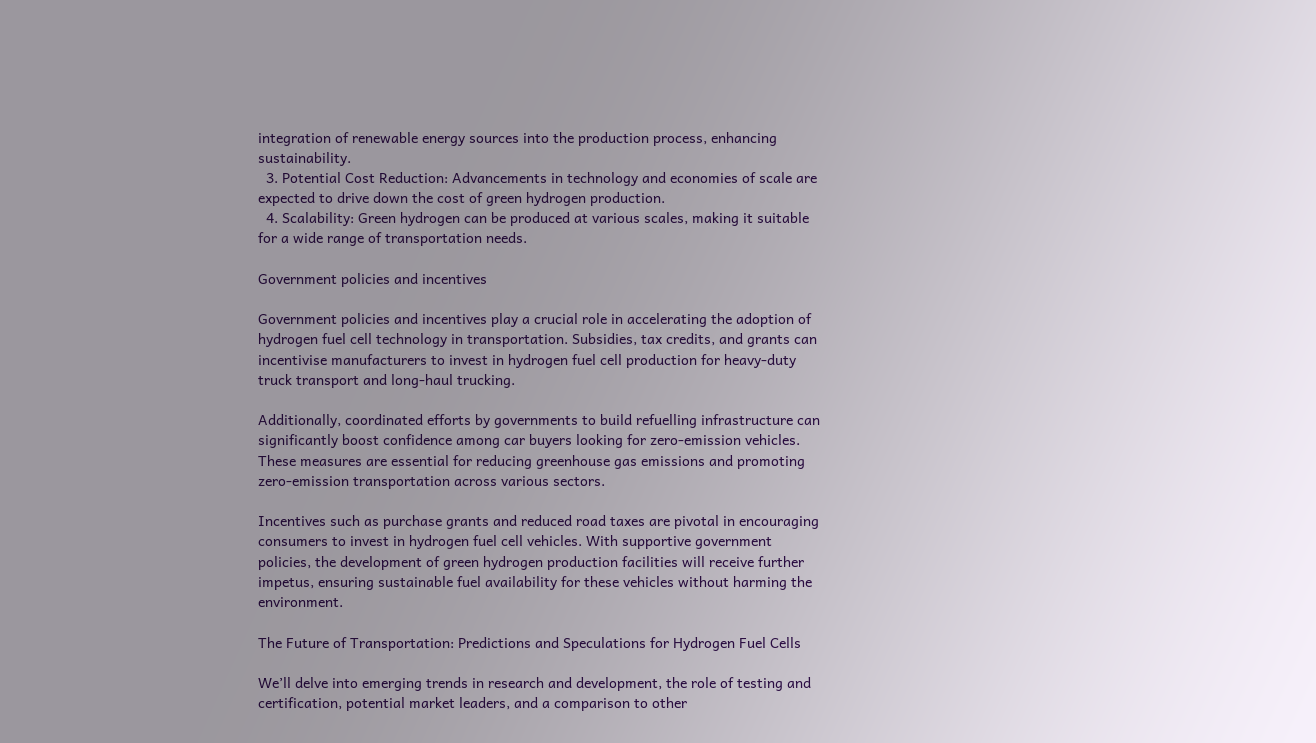integration of renewable energy sources into the production process, enhancing sustainability.
  3. Potential Cost Reduction: Advancements in technology and economies of scale are expected to drive down the cost of green hydrogen production.
  4. Scalability: Green hydrogen can be produced at various scales, making it suitable for a wide range of transportation needs.

Government policies and incentives

Government policies and incentives play a crucial role in accelerating the adoption of hydrogen fuel cell technology in transportation. Subsidies, tax credits, and grants can incentivise manufacturers to invest in hydrogen fuel cell production for heavy-duty truck transport and long-haul trucking.

Additionally, coordinated efforts by governments to build refuelling infrastructure can significantly boost confidence among car buyers looking for zero-emission vehicles. These measures are essential for reducing greenhouse gas emissions and promoting zero-emission transportation across various sectors.

Incentives such as purchase grants and reduced road taxes are pivotal in encouraging consumers to invest in hydrogen fuel cell vehicles. With supportive government policies, the development of green hydrogen production facilities will receive further impetus, ensuring sustainable fuel availability for these vehicles without harming the environment.

The Future of Transportation: Predictions and Speculations for Hydrogen Fuel Cells

We’ll delve into emerging trends in research and development, the role of testing and certification, potential market leaders, and a comparison to other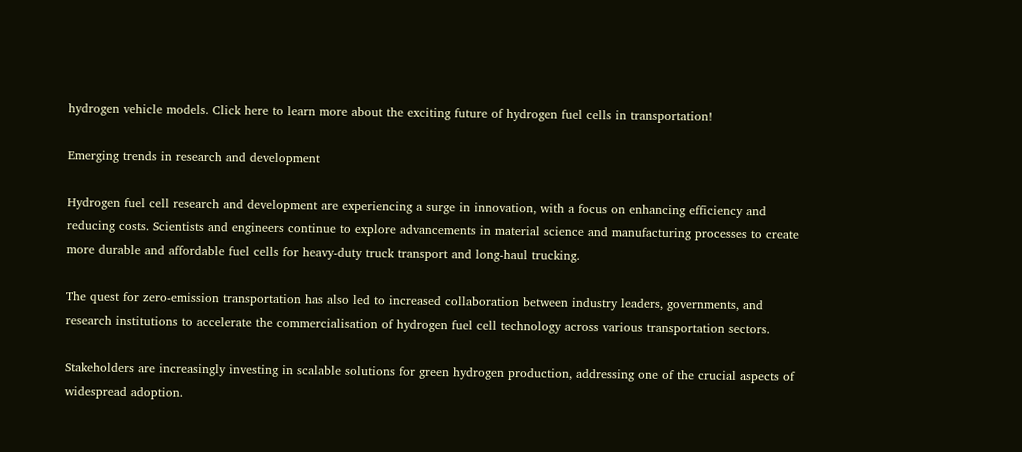hydrogen vehicle models. Click here to learn more about the exciting future of hydrogen fuel cells in transportation!

Emerging trends in research and development

Hydrogen fuel cell research and development are experiencing a surge in innovation, with a focus on enhancing efficiency and reducing costs. Scientists and engineers continue to explore advancements in material science and manufacturing processes to create more durable and affordable fuel cells for heavy-duty truck transport and long-haul trucking.

The quest for zero-emission transportation has also led to increased collaboration between industry leaders, governments, and research institutions to accelerate the commercialisation of hydrogen fuel cell technology across various transportation sectors.

Stakeholders are increasingly investing in scalable solutions for green hydrogen production, addressing one of the crucial aspects of widespread adoption.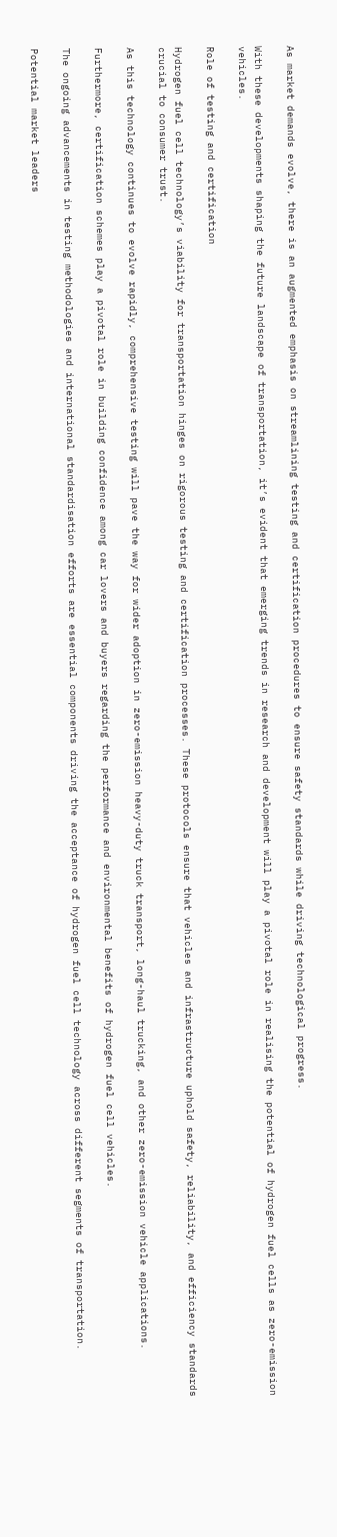As market demands evolve, there is an augmented emphasis on streamlining testing and certification procedures to ensure safety standards while driving technological progress.

With these developments shaping the future landscape of transportation, it’s evident that emerging trends in research and development will play a pivotal role in realising the potential of hydrogen fuel cells as zero-emission vehicles.

Role of testing and certification

Hydrogen fuel cell technology’s viability for transportation hinges on rigorous testing and certification processes. These protocols ensure that vehicles and infrastructure uphold safety, reliability, and efficiency standards crucial to consumer trust.

As this technology continues to evolve rapidly, comprehensive testing will pave the way for wider adoption in zero-emission heavy-duty truck transport, long-haul trucking, and other zero-emission vehicle applications.

Furthermore, certification schemes play a pivotal role in building confidence among car lovers and buyers regarding the performance and environmental benefits of hydrogen fuel cell vehicles.

The ongoing advancements in testing methodologies and international standardisation efforts are essential components driving the acceptance of hydrogen fuel cell technology across different segments of transportation.

Potential market leaders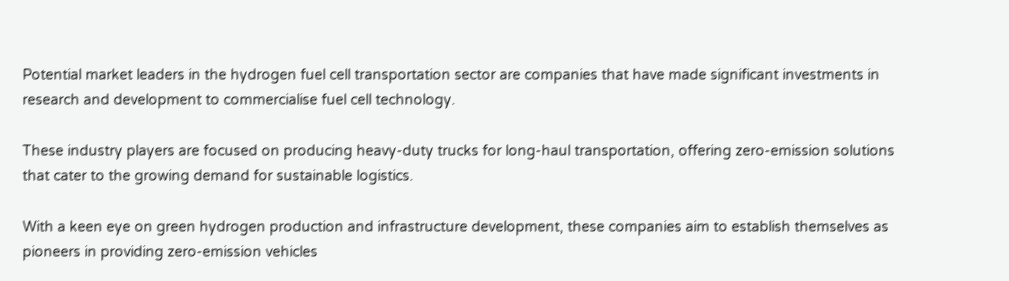Potential market leaders in the hydrogen fuel cell transportation sector are companies that have made significant investments in research and development to commercialise fuel cell technology.

These industry players are focused on producing heavy-duty trucks for long-haul transportation, offering zero-emission solutions that cater to the growing demand for sustainable logistics.

With a keen eye on green hydrogen production and infrastructure development, these companies aim to establish themselves as pioneers in providing zero-emission vehicles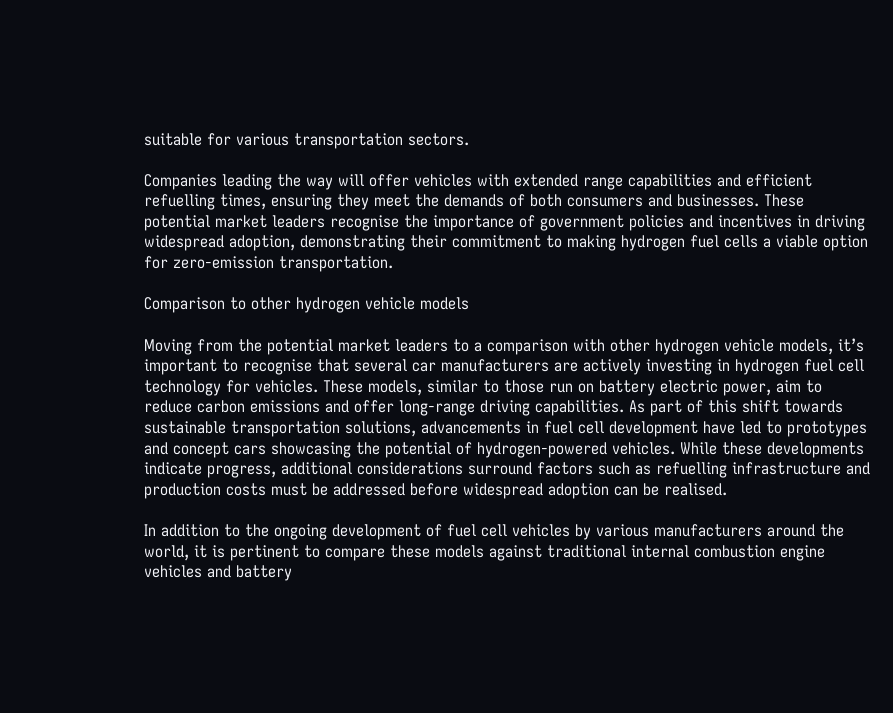suitable for various transportation sectors.

Companies leading the way will offer vehicles with extended range capabilities and efficient refuelling times, ensuring they meet the demands of both consumers and businesses. These potential market leaders recognise the importance of government policies and incentives in driving widespread adoption, demonstrating their commitment to making hydrogen fuel cells a viable option for zero-emission transportation.

Comparison to other hydrogen vehicle models

Moving from the potential market leaders to a comparison with other hydrogen vehicle models, it’s important to recognise that several car manufacturers are actively investing in hydrogen fuel cell technology for vehicles. These models, similar to those run on battery electric power, aim to reduce carbon emissions and offer long-range driving capabilities. As part of this shift towards sustainable transportation solutions, advancements in fuel cell development have led to prototypes and concept cars showcasing the potential of hydrogen-powered vehicles. While these developments indicate progress, additional considerations surround factors such as refuelling infrastructure and production costs must be addressed before widespread adoption can be realised.

In addition to the ongoing development of fuel cell vehicles by various manufacturers around the world, it is pertinent to compare these models against traditional internal combustion engine vehicles and battery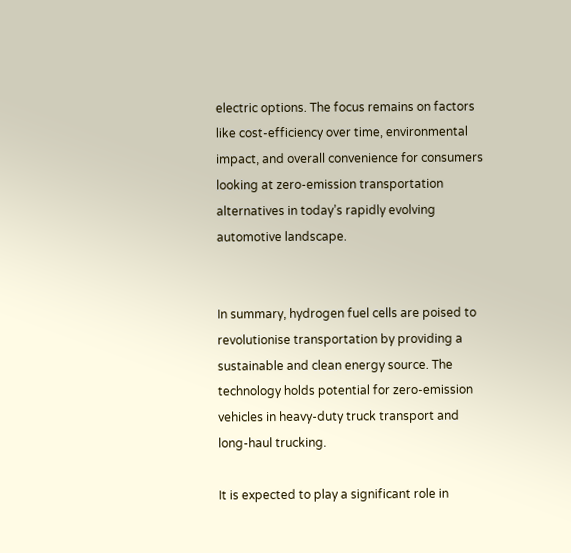electric options. The focus remains on factors like cost-efficiency over time, environmental impact, and overall convenience for consumers looking at zero-emission transportation alternatives in today’s rapidly evolving automotive landscape.


In summary, hydrogen fuel cells are poised to revolutionise transportation by providing a sustainable and clean energy source. The technology holds potential for zero-emission vehicles in heavy-duty truck transport and long-haul trucking.

It is expected to play a significant role in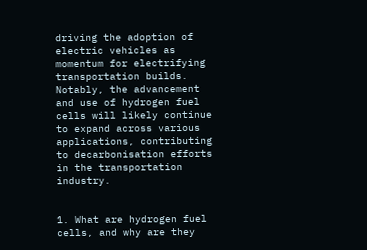driving the adoption of electric vehicles as momentum for electrifying transportation builds. Notably, the advancement and use of hydrogen fuel cells will likely continue to expand across various applications, contributing to decarbonisation efforts in the transportation industry.


1. What are hydrogen fuel cells, and why are they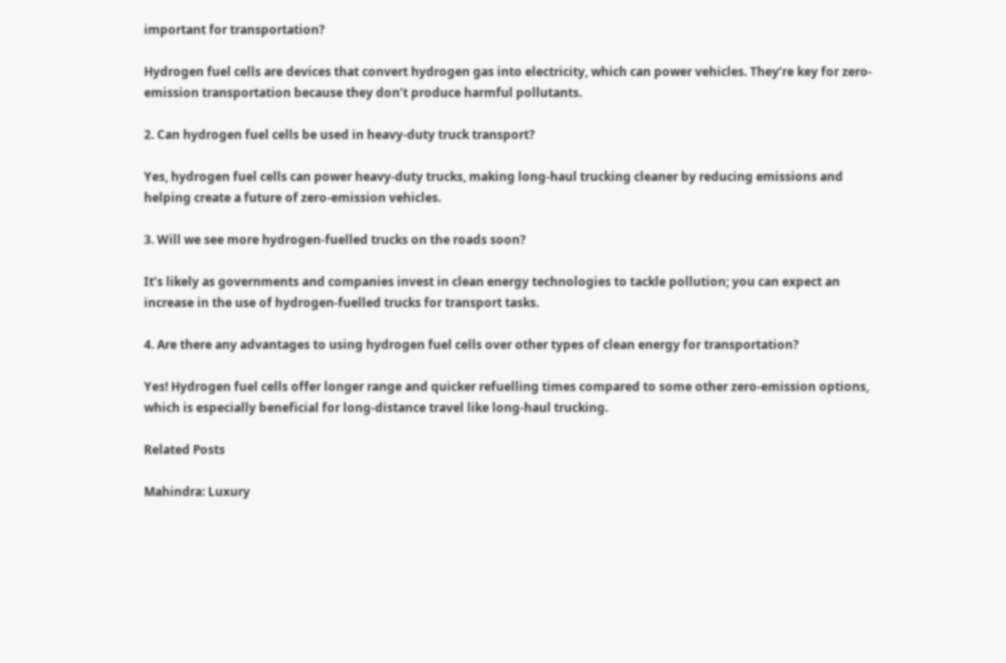important for transportation?

Hydrogen fuel cells are devices that convert hydrogen gas into electricity, which can power vehicles. They’re key for zero-emission transportation because they don’t produce harmful pollutants.

2. Can hydrogen fuel cells be used in heavy-duty truck transport?

Yes, hydrogen fuel cells can power heavy-duty trucks, making long-haul trucking cleaner by reducing emissions and helping create a future of zero-emission vehicles.

3. Will we see more hydrogen-fuelled trucks on the roads soon?

It’s likely as governments and companies invest in clean energy technologies to tackle pollution; you can expect an increase in the use of hydrogen-fuelled trucks for transport tasks.

4. Are there any advantages to using hydrogen fuel cells over other types of clean energy for transportation?

Yes! Hydrogen fuel cells offer longer range and quicker refuelling times compared to some other zero-emission options, which is especially beneficial for long-distance travel like long-haul trucking.

Related Posts

Mahindra: Luxury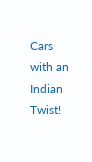Cars with an Indian Twist!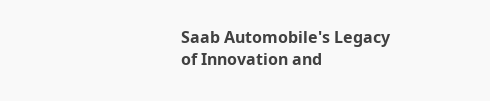Saab Automobile's Legacy of Innovation and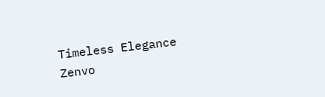Timeless Elegance
Zenvo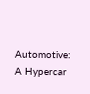Automotive: A Hypercar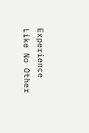Experience Like No Other